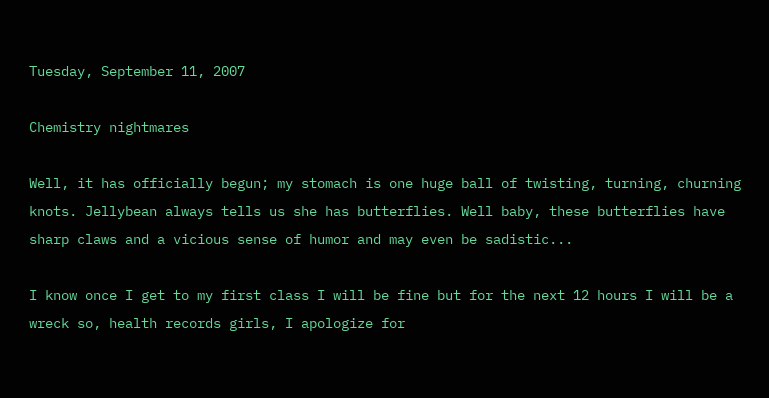Tuesday, September 11, 2007

Chemistry nightmares

Well, it has officially begun; my stomach is one huge ball of twisting, turning, churning knots. Jellybean always tells us she has butterflies. Well baby, these butterflies have sharp claws and a vicious sense of humor and may even be sadistic...

I know once I get to my first class I will be fine but for the next 12 hours I will be a wreck so, health records girls, I apologize for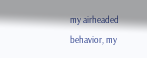my airheaded behavior, my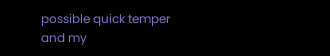possible quick temper and my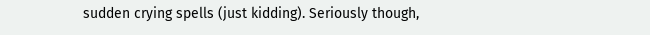sudden crying spells (just kidding). Seriously though,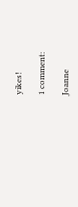yikes!

1 comment:

Joanne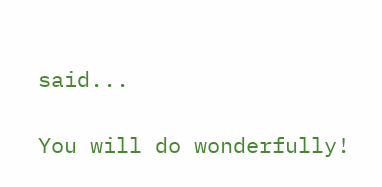said...

You will do wonderfully!